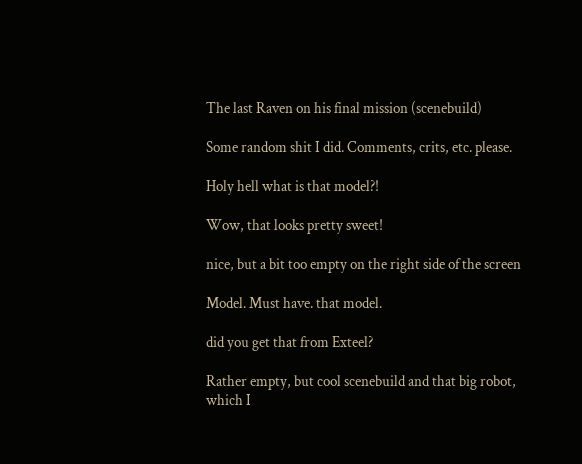The last Raven on his final mission (scenebuild)

Some random shit I did. Comments, crits, etc. please.

Holy hell what is that model?!

Wow, that looks pretty sweet!

nice, but a bit too empty on the right side of the screen

Model. Must have. that model.

did you get that from Exteel?

Rather empty, but cool scenebuild and that big robot, which I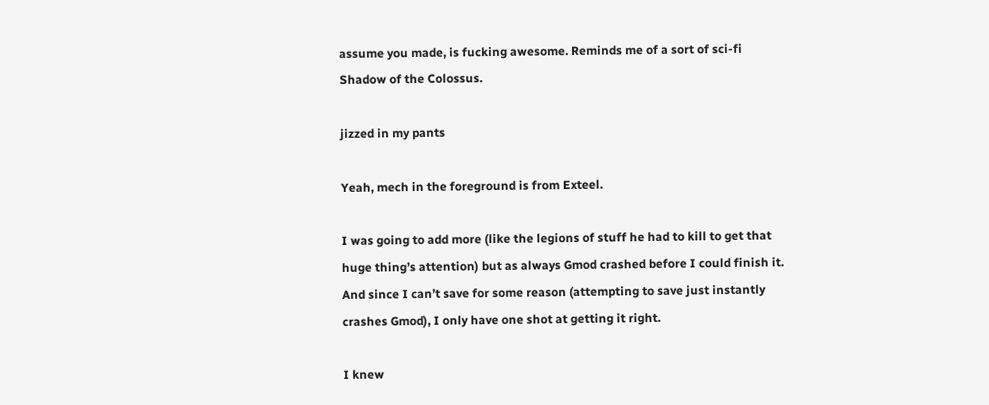assume you made, is fucking awesome. Reminds me of a sort of sci-fi Shadow of the Colossus.

jizzed in my pants

Yeah, mech in the foreground is from Exteel.

I was going to add more (like the legions of stuff he had to kill to get that huge thing’s attention) but as always Gmod crashed before I could finish it. And since I can’t save for some reason (attempting to save just instantly crashes Gmod), I only have one shot at getting it right.

I knew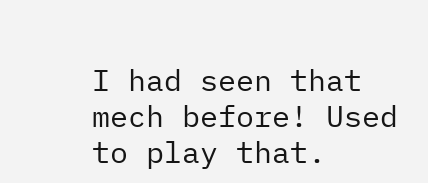I had seen that mech before! Used to play that.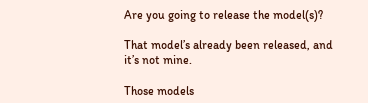Are you going to release the model(s)?

That model’s already been released, and it’s not mine.

Those models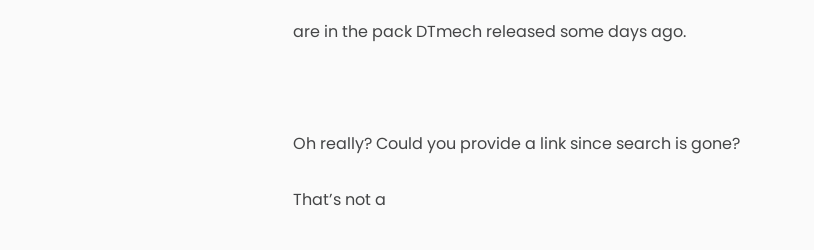are in the pack DTmech released some days ago.



Oh really? Could you provide a link since search is gone?

That’s not a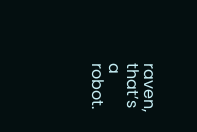raven, that’s a robot.